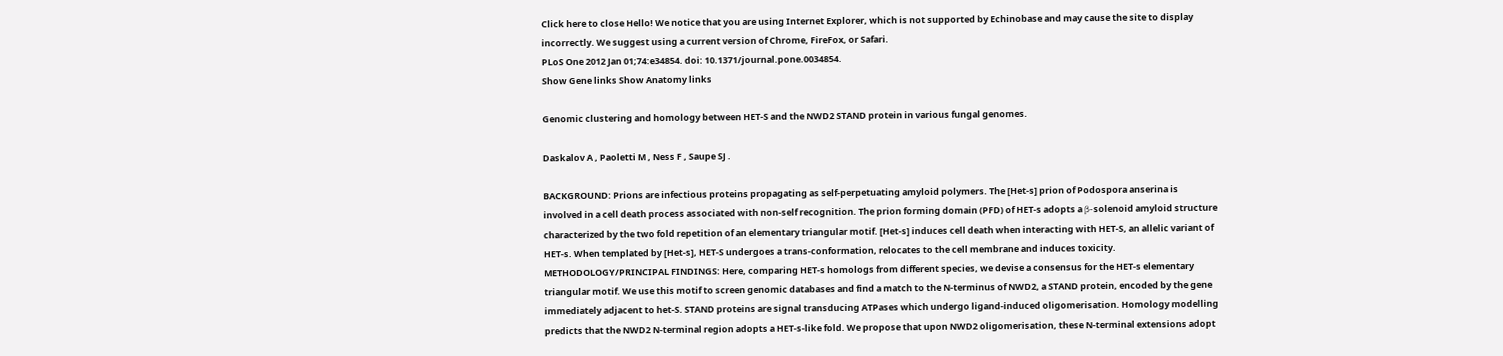Click here to close Hello! We notice that you are using Internet Explorer, which is not supported by Echinobase and may cause the site to display incorrectly. We suggest using a current version of Chrome, FireFox, or Safari.
PLoS One 2012 Jan 01;74:e34854. doi: 10.1371/journal.pone.0034854.
Show Gene links Show Anatomy links

Genomic clustering and homology between HET-S and the NWD2 STAND protein in various fungal genomes.

Daskalov A , Paoletti M , Ness F , Saupe SJ .

BACKGROUND: Prions are infectious proteins propagating as self-perpetuating amyloid polymers. The [Het-s] prion of Podospora anserina is involved in a cell death process associated with non-self recognition. The prion forming domain (PFD) of HET-s adopts a β-solenoid amyloid structure characterized by the two fold repetition of an elementary triangular motif. [Het-s] induces cell death when interacting with HET-S, an allelic variant of HET-s. When templated by [Het-s], HET-S undergoes a trans-conformation, relocates to the cell membrane and induces toxicity. METHODOLOGY/PRINCIPAL FINDINGS: Here, comparing HET-s homologs from different species, we devise a consensus for the HET-s elementary triangular motif. We use this motif to screen genomic databases and find a match to the N-terminus of NWD2, a STAND protein, encoded by the gene immediately adjacent to het-S. STAND proteins are signal transducing ATPases which undergo ligand-induced oligomerisation. Homology modelling predicts that the NWD2 N-terminal region adopts a HET-s-like fold. We propose that upon NWD2 oligomerisation, these N-terminal extensions adopt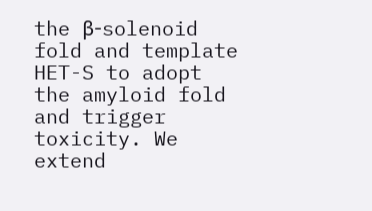the β-solenoid fold and template HET-S to adopt the amyloid fold and trigger toxicity. We extend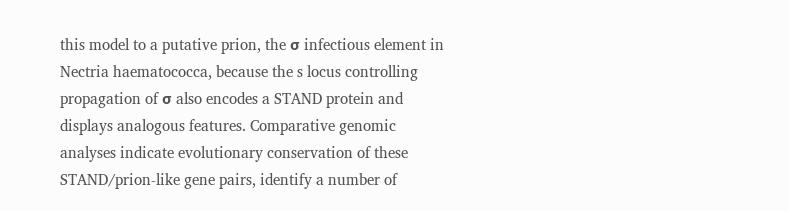this model to a putative prion, the σ infectious element in Nectria haematococca, because the s locus controlling propagation of σ also encodes a STAND protein and displays analogous features. Comparative genomic analyses indicate evolutionary conservation of these STAND/prion-like gene pairs, identify a number of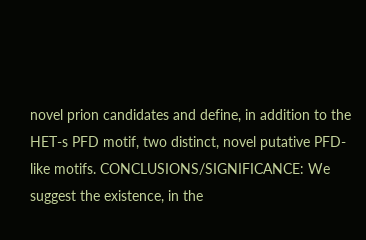novel prion candidates and define, in addition to the HET-s PFD motif, two distinct, novel putative PFD-like motifs. CONCLUSIONS/SIGNIFICANCE: We suggest the existence, in the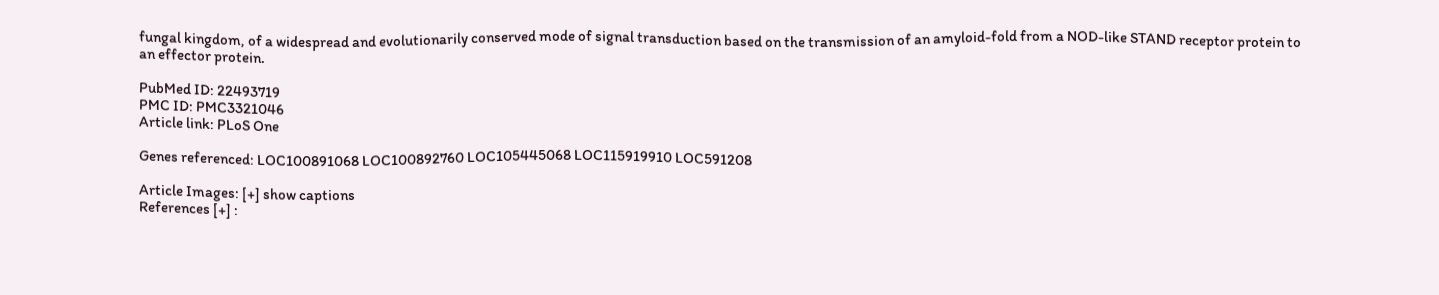fungal kingdom, of a widespread and evolutionarily conserved mode of signal transduction based on the transmission of an amyloid-fold from a NOD-like STAND receptor protein to an effector protein.

PubMed ID: 22493719
PMC ID: PMC3321046
Article link: PLoS One

Genes referenced: LOC100891068 LOC100892760 LOC105445068 LOC115919910 LOC591208

Article Images: [+] show captions
References [+] :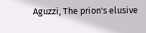Aguzzi, The prion's elusive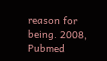reason for being. 2008, Pubmed